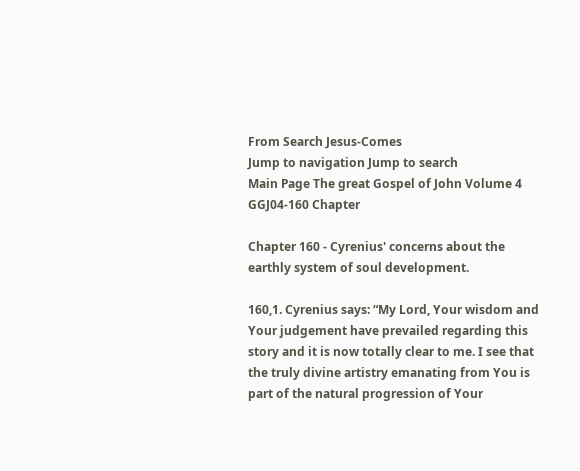From Search Jesus-Comes
Jump to navigation Jump to search
Main Page The great Gospel of John Volume 4 GGJ04-160 Chapter

Chapter 160 - Cyrenius' concerns about the earthly system of soul development.

160,1. Cyrenius says: “My Lord, Your wisdom and Your judgement have prevailed regarding this story and it is now totally clear to me. I see that the truly divine artistry emanating from You is part of the natural progression of Your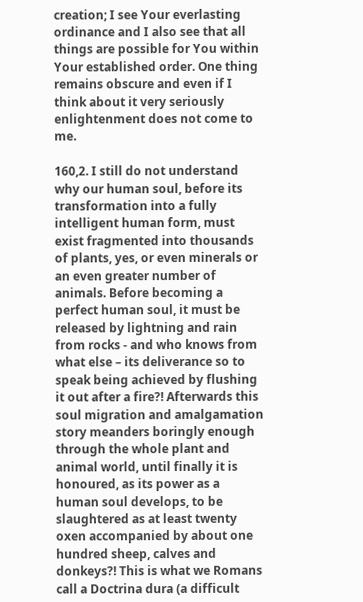creation; I see Your everlasting ordinance and I also see that all things are possible for You within Your established order. One thing remains obscure and even if I think about it very seriously enlightenment does not come to me.

160,2. I still do not understand why our human soul, before its transformation into a fully intelligent human form, must exist fragmented into thousands of plants, yes, or even minerals or an even greater number of animals. Before becoming a perfect human soul, it must be released by lightning and rain from rocks - and who knows from what else – its deliverance so to speak being achieved by flushing it out after a fire?! Afterwards this soul migration and amalgamation story meanders boringly enough through the whole plant and animal world, until finally it is honoured, as its power as a human soul develops, to be slaughtered as at least twenty oxen accompanied by about one hundred sheep, calves and donkeys?! This is what we Romans call a Doctrina dura (a difficult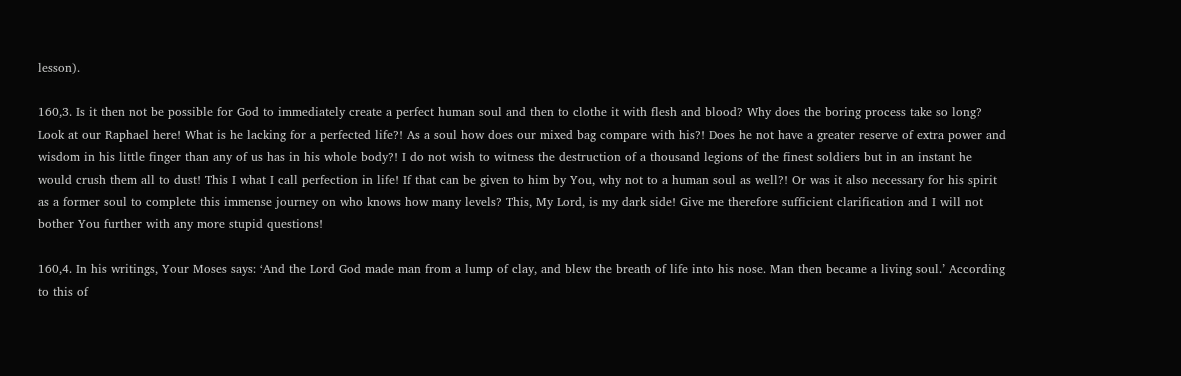lesson).

160,3. Is it then not be possible for God to immediately create a perfect human soul and then to clothe it with flesh and blood? Why does the boring process take so long? Look at our Raphael here! What is he lacking for a perfected life?! As a soul how does our mixed bag compare with his?! Does he not have a greater reserve of extra power and wisdom in his little finger than any of us has in his whole body?! I do not wish to witness the destruction of a thousand legions of the finest soldiers but in an instant he would crush them all to dust! This I what I call perfection in life! If that can be given to him by You, why not to a human soul as well?! Or was it also necessary for his spirit as a former soul to complete this immense journey on who knows how many levels? This, My Lord, is my dark side! Give me therefore sufficient clarification and I will not bother You further with any more stupid questions!

160,4. In his writings, Your Moses says: ‘And the Lord God made man from a lump of clay, and blew the breath of life into his nose. Man then became a living soul.’ According to this of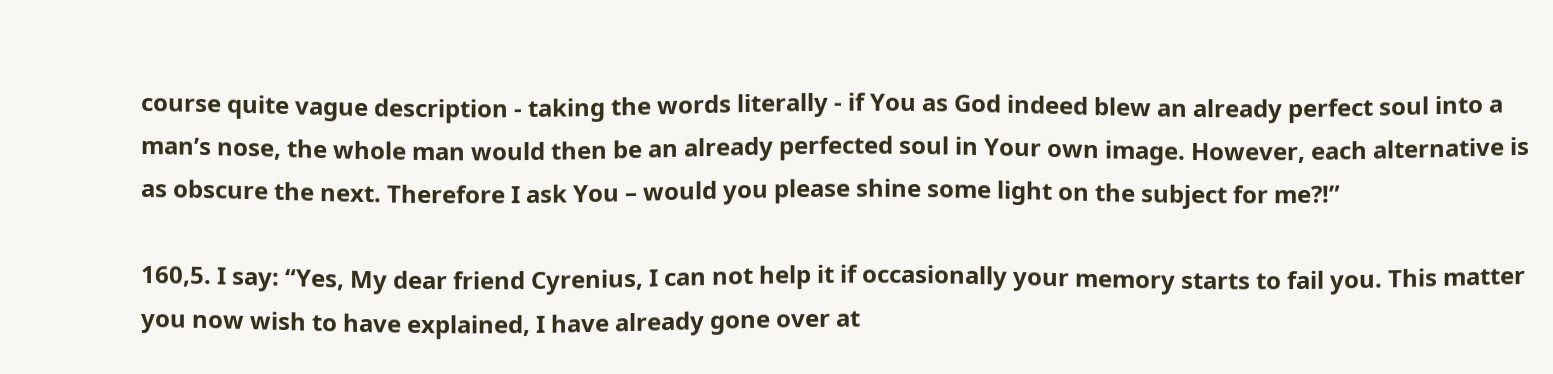course quite vague description - taking the words literally - if You as God indeed blew an already perfect soul into a man’s nose, the whole man would then be an already perfected soul in Your own image. However, each alternative is as obscure the next. Therefore I ask You – would you please shine some light on the subject for me?!”

160,5. I say: “Yes, My dear friend Cyrenius, I can not help it if occasionally your memory starts to fail you. This matter you now wish to have explained, I have already gone over at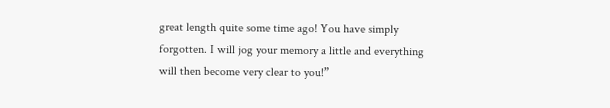great length quite some time ago! You have simply forgotten. I will jog your memory a little and everything will then become very clear to you!”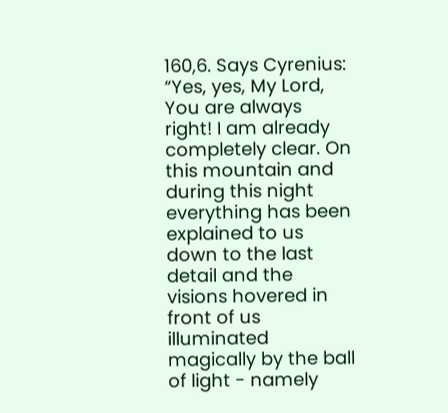160,6. Says Cyrenius: “Yes, yes, My Lord, You are always right! I am already completely clear. On this mountain and during this night everything has been explained to us down to the last detail and the visions hovered in front of us illuminated magically by the ball of light - namely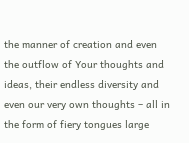the manner of creation and even the outflow of Your thoughts and ideas, their endless diversity and even our very own thoughts – all in the form of fiery tongues large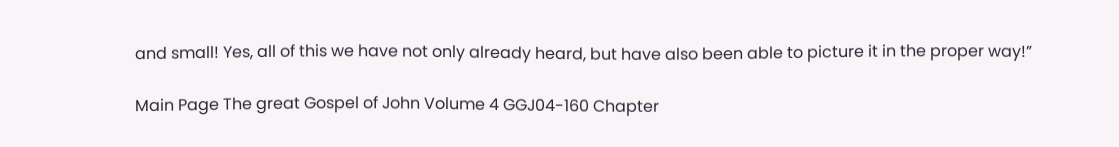and small! Yes, all of this we have not only already heard, but have also been able to picture it in the proper way!”

Main Page The great Gospel of John Volume 4 GGJ04-160 Chapter